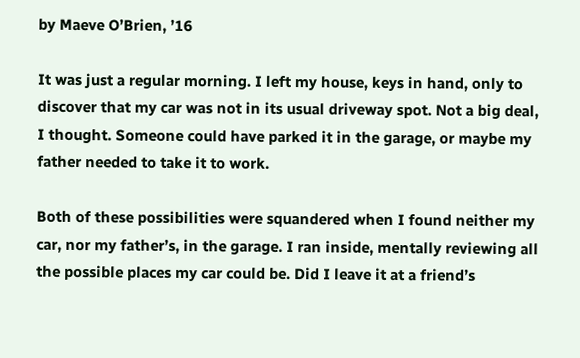by Maeve O’Brien, ’16

It was just a regular morning. I left my house, keys in hand, only to discover that my car was not in its usual driveway spot. Not a big deal, I thought. Someone could have parked it in the garage, or maybe my father needed to take it to work.

Both of these possibilities were squandered when I found neither my car, nor my father’s, in the garage. I ran inside, mentally reviewing all the possible places my car could be. Did I leave it at a friend’s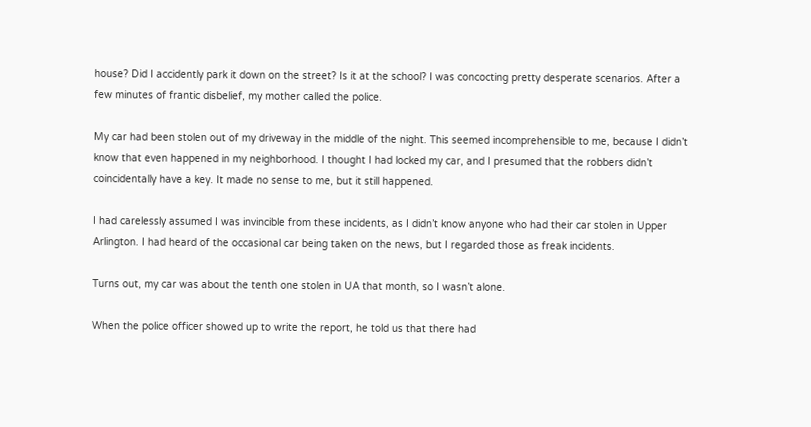house? Did I accidently park it down on the street? Is it at the school? I was concocting pretty desperate scenarios. After a few minutes of frantic disbelief, my mother called the police.

My car had been stolen out of my driveway in the middle of the night. This seemed incomprehensible to me, because I didn’t know that even happened in my neighborhood. I thought I had locked my car, and I presumed that the robbers didn’t coincidentally have a key. It made no sense to me, but it still happened.

I had carelessly assumed I was invincible from these incidents, as I didn’t know anyone who had their car stolen in Upper Arlington. I had heard of the occasional car being taken on the news, but I regarded those as freak incidents.

Turns out, my car was about the tenth one stolen in UA that month, so I wasn’t alone.

When the police officer showed up to write the report, he told us that there had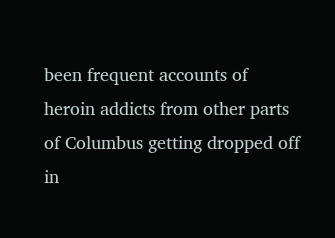been frequent accounts of heroin addicts from other parts of Columbus getting dropped off in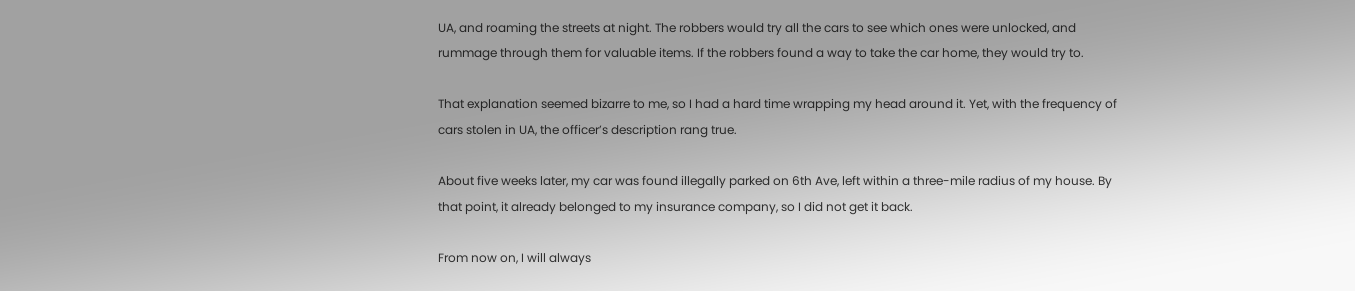UA, and roaming the streets at night. The robbers would try all the cars to see which ones were unlocked, and rummage through them for valuable items. If the robbers found a way to take the car home, they would try to.

That explanation seemed bizarre to me, so I had a hard time wrapping my head around it. Yet, with the frequency of cars stolen in UA, the officer’s description rang true.

About five weeks later, my car was found illegally parked on 6th Ave, left within a three-mile radius of my house. By that point, it already belonged to my insurance company, so I did not get it back.

From now on, I will always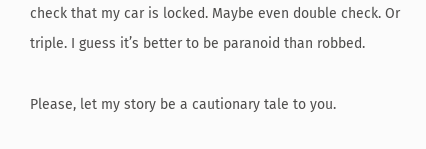check that my car is locked. Maybe even double check. Or triple. I guess it’s better to be paranoid than robbed.

Please, let my story be a cautionary tale to you.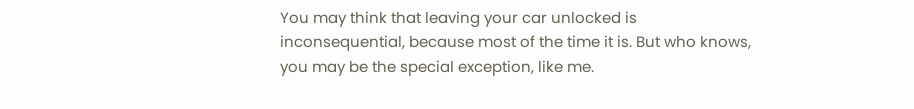You may think that leaving your car unlocked is inconsequential, because most of the time it is. But who knows, you may be the special exception, like me.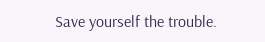Save yourself the trouble.